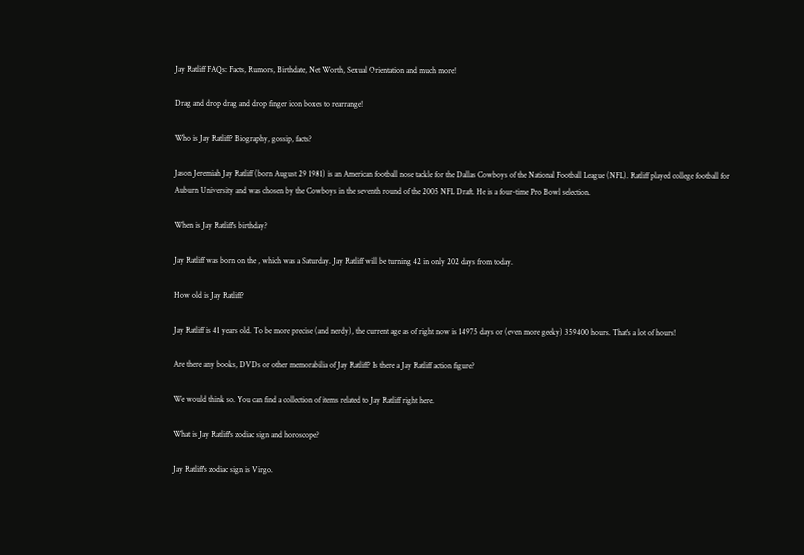Jay Ratliff FAQs: Facts, Rumors, Birthdate, Net Worth, Sexual Orientation and much more!

Drag and drop drag and drop finger icon boxes to rearrange!

Who is Jay Ratliff? Biography, gossip, facts?

Jason Jeremiah Jay Ratliff (born August 29 1981) is an American football nose tackle for the Dallas Cowboys of the National Football League (NFL). Ratliff played college football for Auburn University and was chosen by the Cowboys in the seventh round of the 2005 NFL Draft. He is a four-time Pro Bowl selection.

When is Jay Ratliff's birthday?

Jay Ratliff was born on the , which was a Saturday. Jay Ratliff will be turning 42 in only 202 days from today.

How old is Jay Ratliff?

Jay Ratliff is 41 years old. To be more precise (and nerdy), the current age as of right now is 14975 days or (even more geeky) 359400 hours. That's a lot of hours!

Are there any books, DVDs or other memorabilia of Jay Ratliff? Is there a Jay Ratliff action figure?

We would think so. You can find a collection of items related to Jay Ratliff right here.

What is Jay Ratliff's zodiac sign and horoscope?

Jay Ratliff's zodiac sign is Virgo.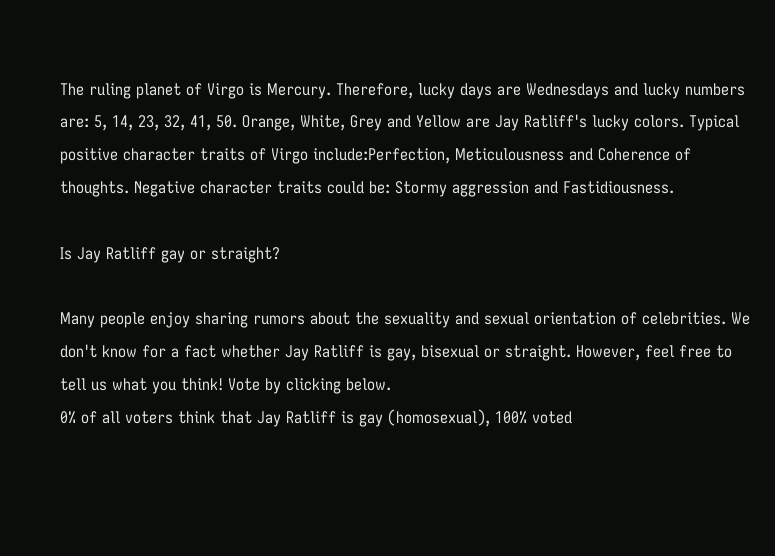The ruling planet of Virgo is Mercury. Therefore, lucky days are Wednesdays and lucky numbers are: 5, 14, 23, 32, 41, 50. Orange, White, Grey and Yellow are Jay Ratliff's lucky colors. Typical positive character traits of Virgo include:Perfection, Meticulousness and Coherence of thoughts. Negative character traits could be: Stormy aggression and Fastidiousness.

Is Jay Ratliff gay or straight?

Many people enjoy sharing rumors about the sexuality and sexual orientation of celebrities. We don't know for a fact whether Jay Ratliff is gay, bisexual or straight. However, feel free to tell us what you think! Vote by clicking below.
0% of all voters think that Jay Ratliff is gay (homosexual), 100% voted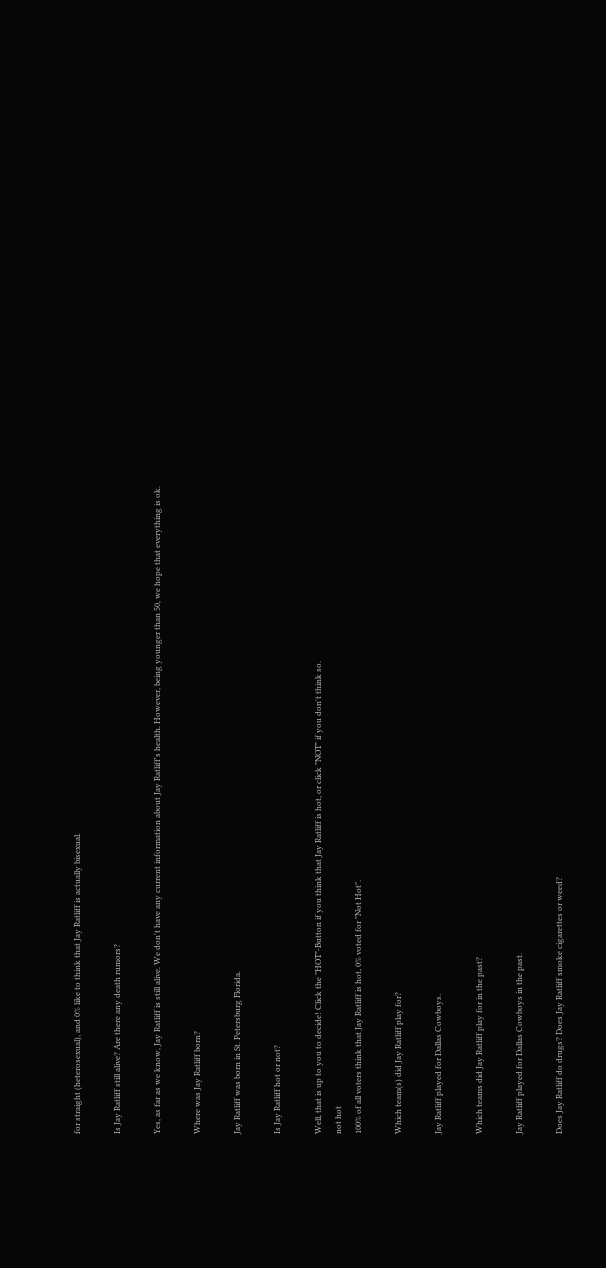for straight (heterosexual), and 0% like to think that Jay Ratliff is actually bisexual.

Is Jay Ratliff still alive? Are there any death rumors?

Yes, as far as we know, Jay Ratliff is still alive. We don't have any current information about Jay Ratliff's health. However, being younger than 50, we hope that everything is ok.

Where was Jay Ratliff born?

Jay Ratliff was born in St. Petersburg Florida.

Is Jay Ratliff hot or not?

Well, that is up to you to decide! Click the "HOT"-Button if you think that Jay Ratliff is hot, or click "NOT" if you don't think so.
not hot
100% of all voters think that Jay Ratliff is hot, 0% voted for "Not Hot".

Which team(s) did Jay Ratliff play for?

Jay Ratliff played for Dallas Cowboys.

Which teams did Jay Ratliff play for in the past?

Jay Ratliff played for Dallas Cowboys in the past.

Does Jay Ratliff do drugs? Does Jay Ratliff smoke cigarettes or weed?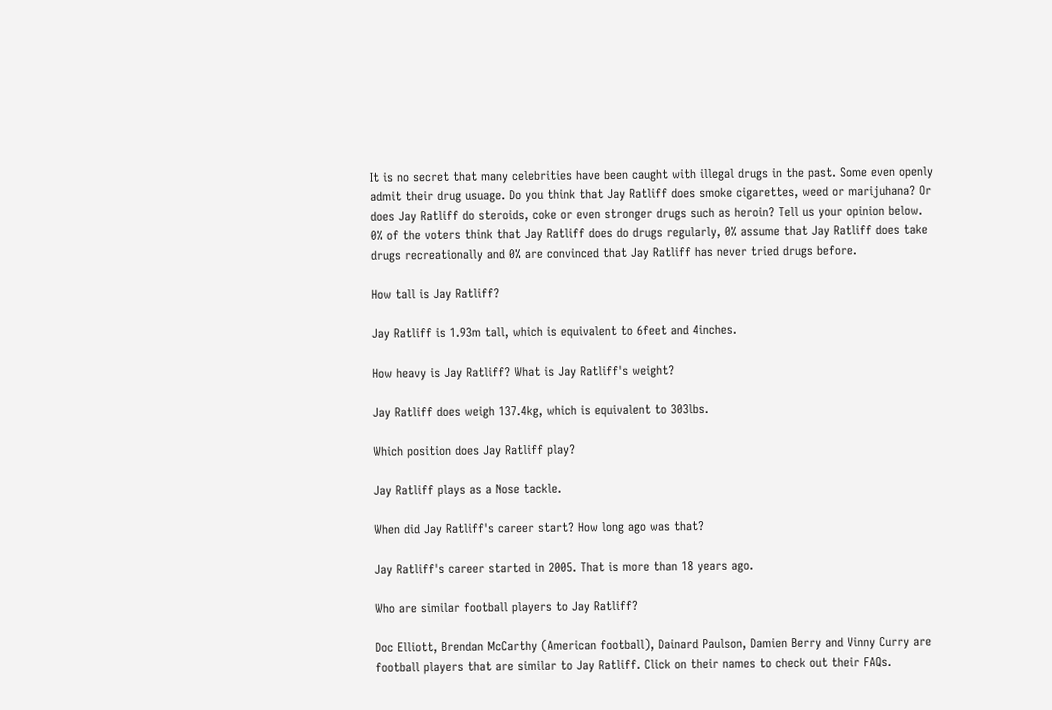It is no secret that many celebrities have been caught with illegal drugs in the past. Some even openly admit their drug usuage. Do you think that Jay Ratliff does smoke cigarettes, weed or marijuhana? Or does Jay Ratliff do steroids, coke or even stronger drugs such as heroin? Tell us your opinion below.
0% of the voters think that Jay Ratliff does do drugs regularly, 0% assume that Jay Ratliff does take drugs recreationally and 0% are convinced that Jay Ratliff has never tried drugs before.

How tall is Jay Ratliff?

Jay Ratliff is 1.93m tall, which is equivalent to 6feet and 4inches.

How heavy is Jay Ratliff? What is Jay Ratliff's weight?

Jay Ratliff does weigh 137.4kg, which is equivalent to 303lbs.

Which position does Jay Ratliff play?

Jay Ratliff plays as a Nose tackle.

When did Jay Ratliff's career start? How long ago was that?

Jay Ratliff's career started in 2005. That is more than 18 years ago.

Who are similar football players to Jay Ratliff?

Doc Elliott, Brendan McCarthy (American football), Dainard Paulson, Damien Berry and Vinny Curry are football players that are similar to Jay Ratliff. Click on their names to check out their FAQs.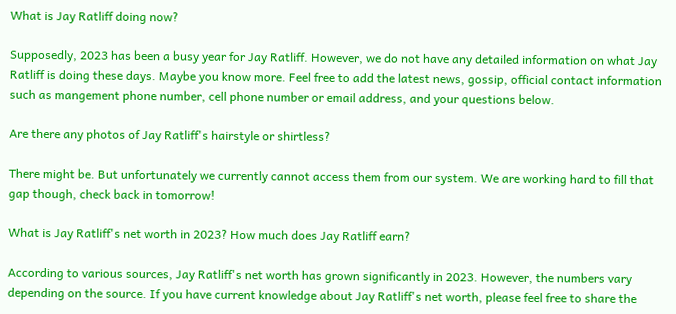What is Jay Ratliff doing now?

Supposedly, 2023 has been a busy year for Jay Ratliff. However, we do not have any detailed information on what Jay Ratliff is doing these days. Maybe you know more. Feel free to add the latest news, gossip, official contact information such as mangement phone number, cell phone number or email address, and your questions below.

Are there any photos of Jay Ratliff's hairstyle or shirtless?

There might be. But unfortunately we currently cannot access them from our system. We are working hard to fill that gap though, check back in tomorrow!

What is Jay Ratliff's net worth in 2023? How much does Jay Ratliff earn?

According to various sources, Jay Ratliff's net worth has grown significantly in 2023. However, the numbers vary depending on the source. If you have current knowledge about Jay Ratliff's net worth, please feel free to share the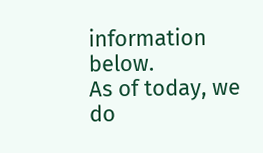information below.
As of today, we do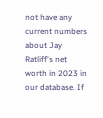not have any current numbers about Jay Ratliff's net worth in 2023 in our database. If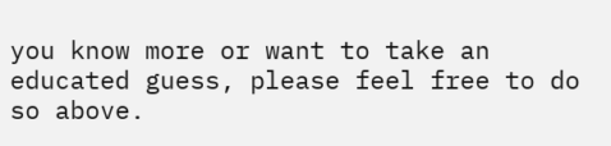you know more or want to take an educated guess, please feel free to do so above.